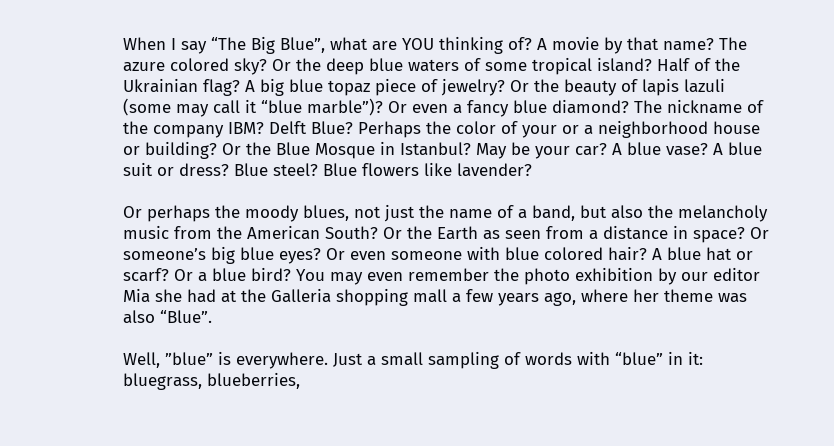When I say “The Big Blue”, what are YOU thinking of? A movie by that name? The azure colored sky? Or the deep blue waters of some tropical island? Half of the Ukrainian flag? A big blue topaz piece of jewelry? Or the beauty of lapis lazuli (some may call it “blue marble”)? Or even a fancy blue diamond? The nickname of the company IBM? Delft Blue? Perhaps the color of your or a neighborhood house or building? Or the Blue Mosque in Istanbul? May be your car? A blue vase? A blue suit or dress? Blue steel? Blue flowers like lavender?

Or perhaps the moody blues, not just the name of a band, but also the melancholy music from the American South? Or the Earth as seen from a distance in space? Or someone’s big blue eyes? Or even someone with blue colored hair? A blue hat or scarf? Or a blue bird? You may even remember the photo exhibition by our editor Mia she had at the Galleria shopping mall a few years ago, where her theme was also “Blue”.

Well, ”blue” is everywhere. Just a small sampling of words with “blue” in it: bluegrass, blueberries,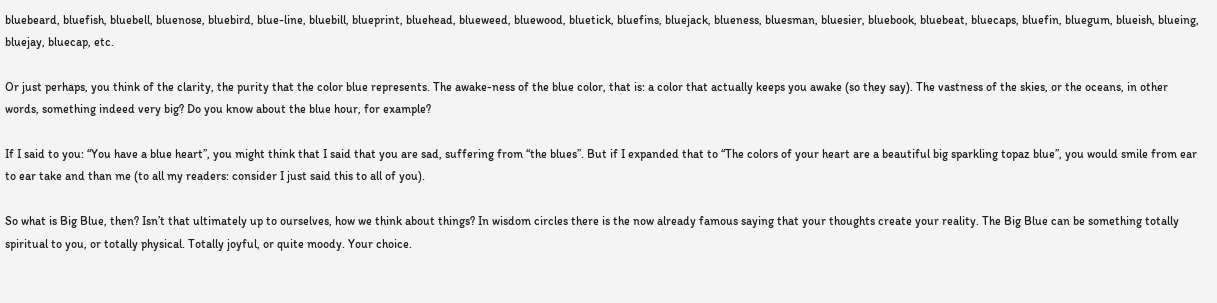bluebeard, bluefish, bluebell, bluenose, bluebird, blue-line, bluebill, blueprint, bluehead, blueweed, bluewood, bluetick, bluefins, bluejack, blueness, bluesman, bluesier, bluebook, bluebeat, bluecaps, bluefin, bluegum, blueish, blueing, bluejay, bluecap, etc.

Or just perhaps, you think of the clarity, the purity that the color blue represents. The awake-ness of the blue color, that is: a color that actually keeps you awake (so they say). The vastness of the skies, or the oceans, in other words, something indeed very big? Do you know about the blue hour, for example?

If I said to you: “You have a blue heart”, you might think that I said that you are sad, suffering from “the blues”. But if I expanded that to “The colors of your heart are a beautiful big sparkling topaz blue”, you would smile from ear to ear take and than me (to all my readers: consider I just said this to all of you).

So what is Big Blue, then? Isn’t that ultimately up to ourselves, how we think about things? In wisdom circles there is the now already famous saying that your thoughts create your reality. The Big Blue can be something totally spiritual to you, or totally physical. Totally joyful, or quite moody. Your choice.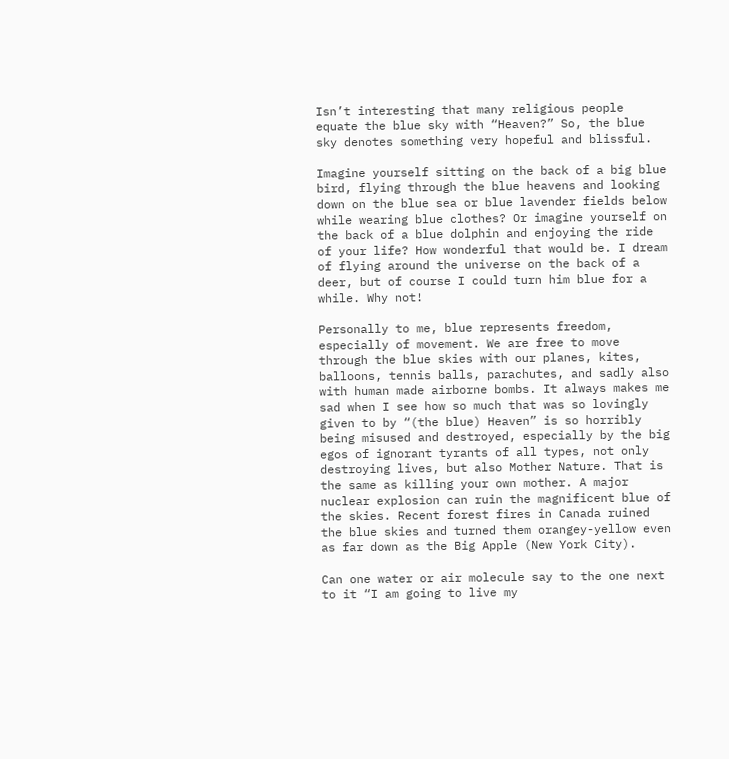Isn’t interesting that many religious people equate the blue sky with “Heaven?” So, the blue sky denotes something very hopeful and blissful.

Imagine yourself sitting on the back of a big blue bird, flying through the blue heavens and looking down on the blue sea or blue lavender fields below while wearing blue clothes? Or imagine yourself on the back of a blue dolphin and enjoying the ride of your life? How wonderful that would be. I dream of flying around the universe on the back of a deer, but of course I could turn him blue for a while. Why not!

Personally to me, blue represents freedom, especially of movement. We are free to move through the blue skies with our planes, kites, balloons, tennis balls, parachutes, and sadly also with human made airborne bombs. It always makes me sad when I see how so much that was so lovingly given to by “(the blue) Heaven” is so horribly being misused and destroyed, especially by the big egos of ignorant tyrants of all types, not only destroying lives, but also Mother Nature. That is the same as killing your own mother. A major nuclear explosion can ruin the magnificent blue of the skies. Recent forest fires in Canada ruined the blue skies and turned them orangey-yellow even as far down as the Big Apple (New York City).

Can one water or air molecule say to the one next to it “I am going to live my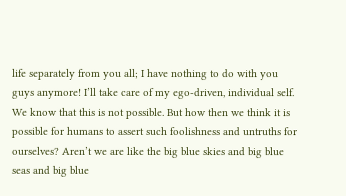life separately from you all; I have nothing to do with you guys anymore! I’ll take care of my ego-driven, individual self. We know that this is not possible. But how then we think it is possible for humans to assert such foolishness and untruths for ourselves? Aren’t we are like the big blue skies and big blue seas and big blue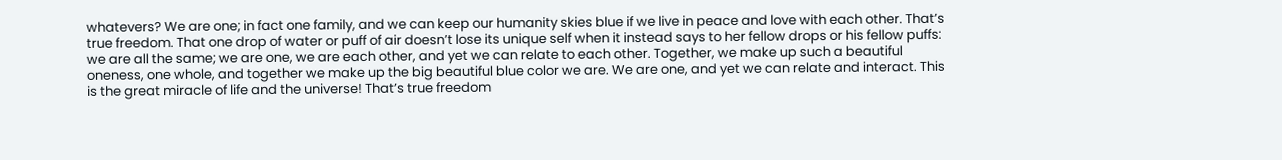whatevers? We are one; in fact one family, and we can keep our humanity skies blue if we live in peace and love with each other. That’s true freedom. That one drop of water or puff of air doesn’t lose its unique self when it instead says to her fellow drops or his fellow puffs: we are all the same; we are one, we are each other, and yet we can relate to each other. Together, we make up such a beautiful oneness, one whole, and together we make up the big beautiful blue color we are. We are one, and yet we can relate and interact. This is the great miracle of life and the universe! That’s true freedom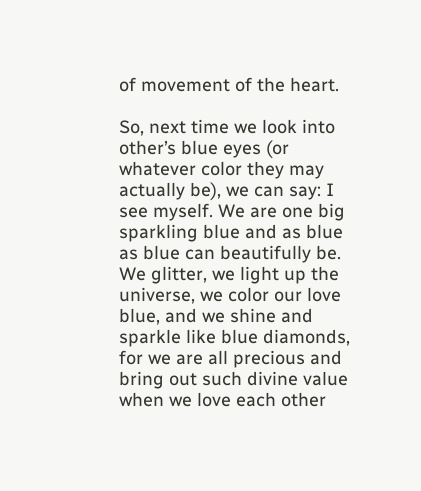of movement of the heart.

So, next time we look into other’s blue eyes (or whatever color they may actually be), we can say: I see myself. We are one big sparkling blue and as blue as blue can beautifully be. We glitter, we light up the universe, we color our love blue, and we shine and sparkle like blue diamonds, for we are all precious and bring out such divine value when we love each other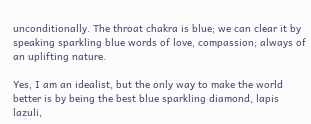unconditionally. The throat chakra is blue; we can clear it by speaking sparkling blue words of love, compassion; always of an uplifting nature.

Yes, I am an idealist, but the only way to make the world better is by being the best blue sparkling diamond, lapis lazuli,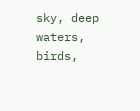sky, deep waters, birds,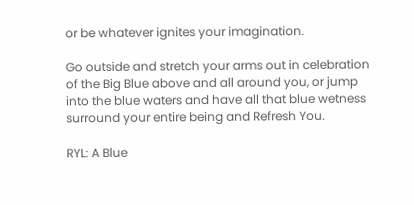or be whatever ignites your imagination.

Go outside and stretch your arms out in celebration of the Big Blue above and all around you, or jump into the blue waters and have all that blue wetness surround your entire being and Refresh You.

RYL: A Blue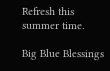Refresh this summer time.

Big Blue Blessings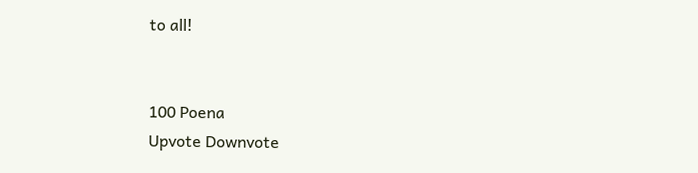to all!


100 Poena
Upvote Downvote